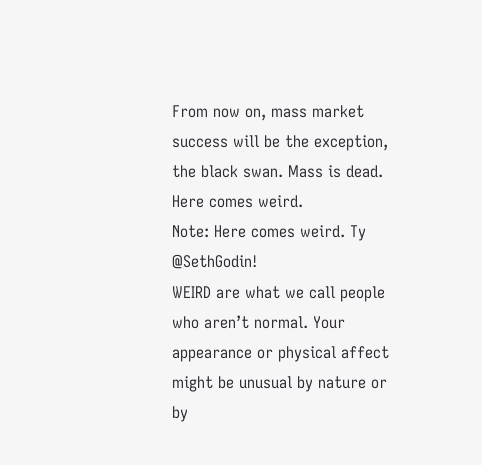From now on, mass market success will be the exception, the black swan. Mass is dead. Here comes weird.
Note: Here comes weird. Ty @SethGodin!
WEIRD are what we call people who aren’t normal. Your appearance or physical affect might be unusual by nature or by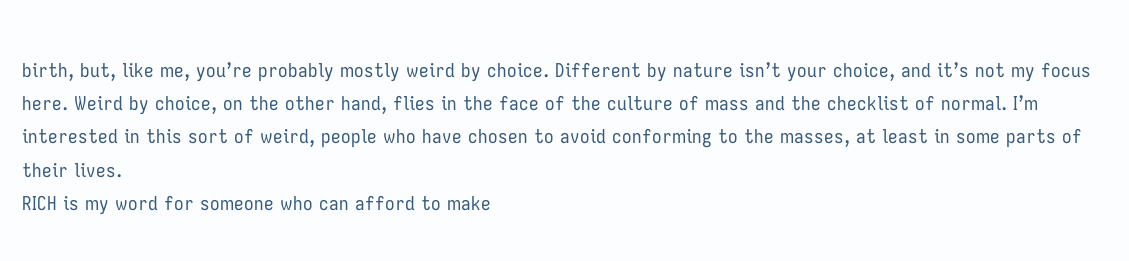birth, but, like me, you’re probably mostly weird by choice. Different by nature isn’t your choice, and it’s not my focus here. Weird by choice, on the other hand, flies in the face of the culture of mass and the checklist of normal. I’m interested in this sort of weird, people who have chosen to avoid conforming to the masses, at least in some parts of their lives.
RICH is my word for someone who can afford to make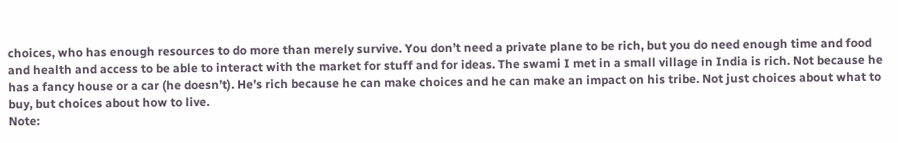choices, who has enough resources to do more than merely survive. You don’t need a private plane to be rich, but you do need enough time and food and health and access to be able to interact with the market for stuff and for ideas. The swami I met in a small village in India is rich. Not because he has a fancy house or a car (he doesn’t). He’s rich because he can make choices and he can make an impact on his tribe. Not just choices about what to buy, but choices about how to live.
Note: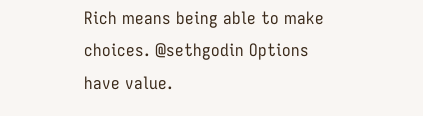Rich means being able to make choices. @sethgodin Options have value.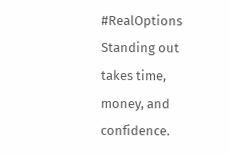#RealOptions
Standing out takes time, money, and confidence.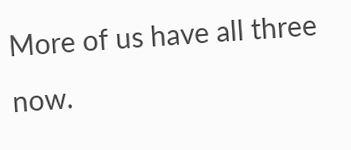More of us have all three now.